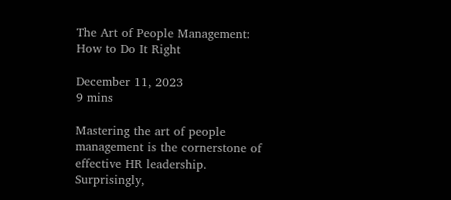The Art of People Management: How to Do It Right

December 11, 2023
9 mins

Mastering the art of people management is the cornerstone of effective HR leadership. Surprisingly,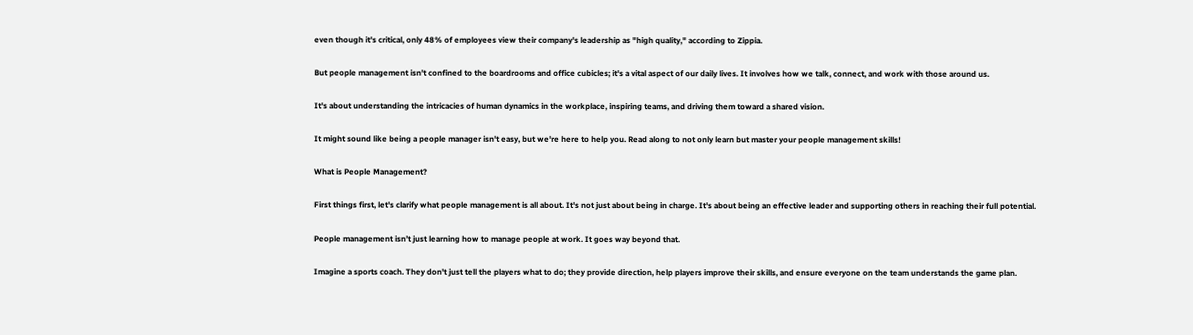even though it's critical, only 48% of employees view their company's leadership as "high quality," according to Zippia.

But people management isn't confined to the boardrooms and office cubicles; it's a vital aspect of our daily lives. It involves how we talk, connect, and work with those around us.

It's about understanding the intricacies of human dynamics in the workplace, inspiring teams, and driving them toward a shared vision.

It might sound like being a people manager isn't easy, but we're here to help you. Read along to not only learn but master your people management skills!

What is People Management?

First things first, let's clarify what people management is all about. It's not just about being in charge. It's about being an effective leader and supporting others in reaching their full potential.

People management isn’t just learning how to manage people at work. It goes way beyond that.

Imagine a sports coach. They don't just tell the players what to do; they provide direction, help players improve their skills, and ensure everyone on the team understands the game plan.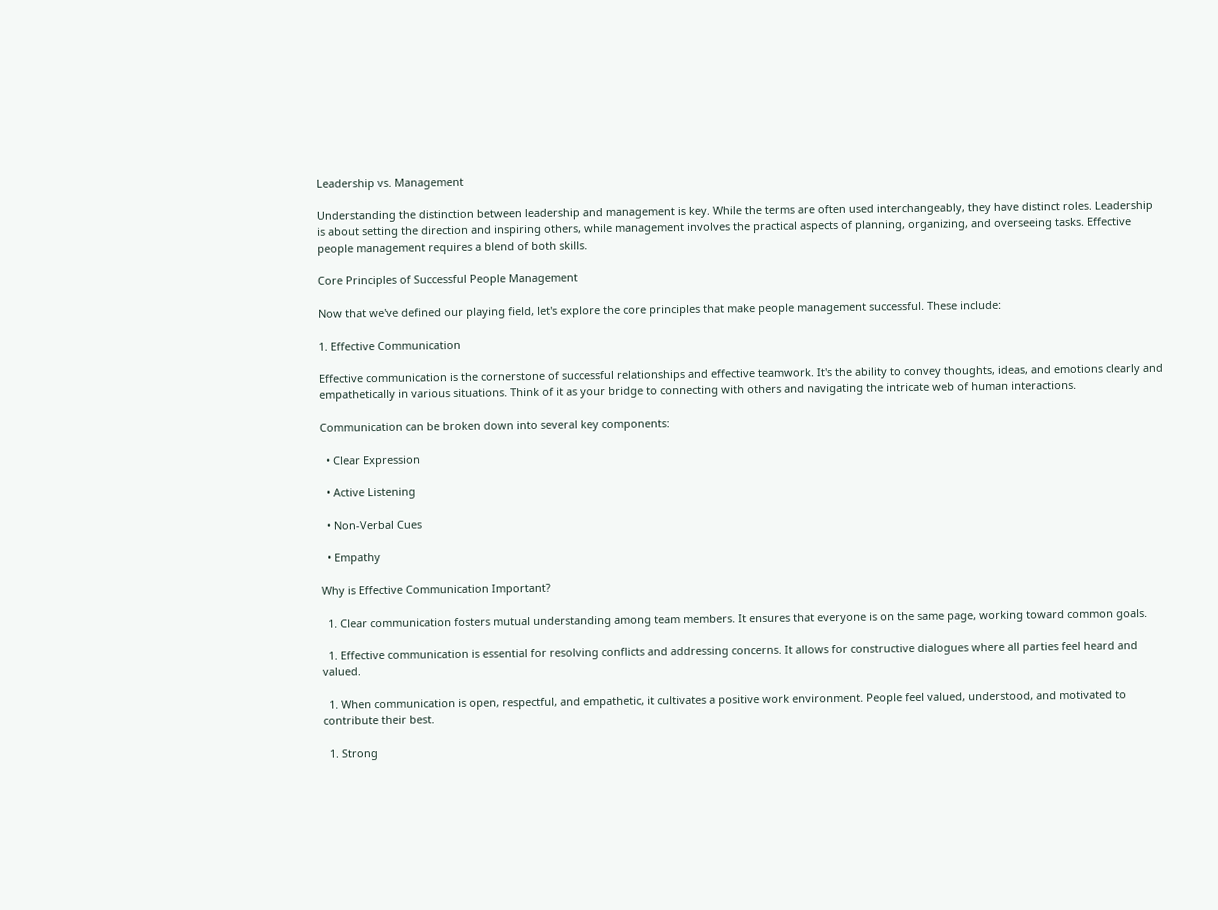Leadership vs. Management

Understanding the distinction between leadership and management is key. While the terms are often used interchangeably, they have distinct roles. Leadership is about setting the direction and inspiring others, while management involves the practical aspects of planning, organizing, and overseeing tasks. Effective people management requires a blend of both skills.

Core Principles of Successful People Management

Now that we've defined our playing field, let's explore the core principles that make people management successful. These include:

1. Effective Communication

Effective communication is the cornerstone of successful relationships and effective teamwork. It's the ability to convey thoughts, ideas, and emotions clearly and empathetically in various situations. Think of it as your bridge to connecting with others and navigating the intricate web of human interactions.

Communication can be broken down into several key components:

  • Clear Expression

  • Active Listening

  • Non-Verbal Cues

  • Empathy

Why is Effective Communication Important?

  1. Clear communication fosters mutual understanding among team members. It ensures that everyone is on the same page, working toward common goals.

  1. Effective communication is essential for resolving conflicts and addressing concerns. It allows for constructive dialogues where all parties feel heard and valued.

  1. When communication is open, respectful, and empathetic, it cultivates a positive work environment. People feel valued, understood, and motivated to contribute their best.

  1. Strong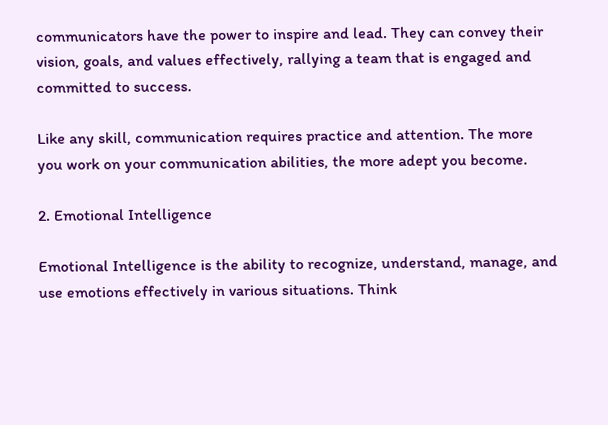communicators have the power to inspire and lead. They can convey their vision, goals, and values effectively, rallying a team that is engaged and committed to success.

Like any skill, communication requires practice and attention. The more you work on your communication abilities, the more adept you become.

2. Emotional Intelligence

Emotional Intelligence is the ability to recognize, understand, manage, and use emotions effectively in various situations. Think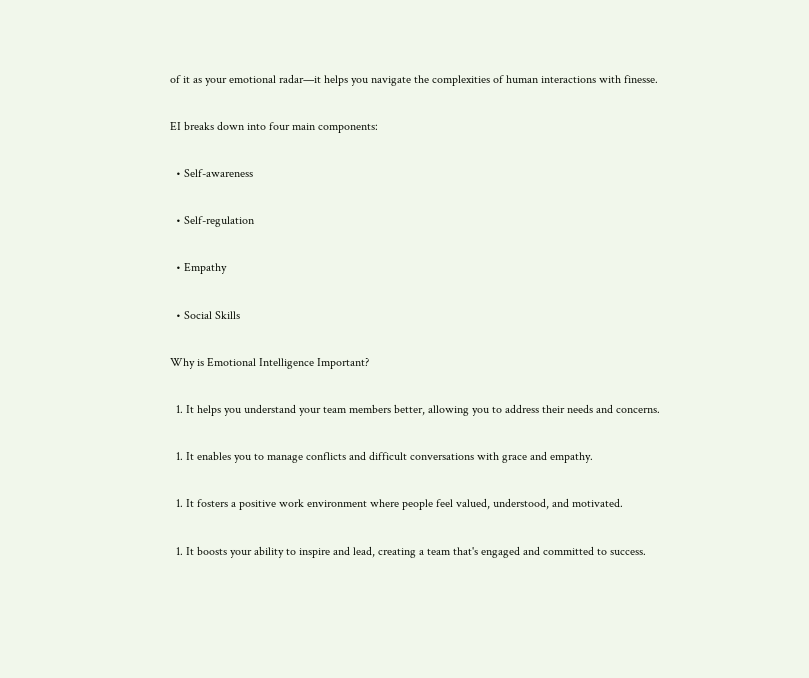of it as your emotional radar—it helps you navigate the complexities of human interactions with finesse.

EI breaks down into four main components:

  • Self-awareness

  • Self-regulation

  • Empathy

  • Social Skills

Why is Emotional Intelligence Important?

  1. It helps you understand your team members better, allowing you to address their needs and concerns.

  1. It enables you to manage conflicts and difficult conversations with grace and empathy.

  1. It fosters a positive work environment where people feel valued, understood, and motivated.

  1. It boosts your ability to inspire and lead, creating a team that's engaged and committed to success.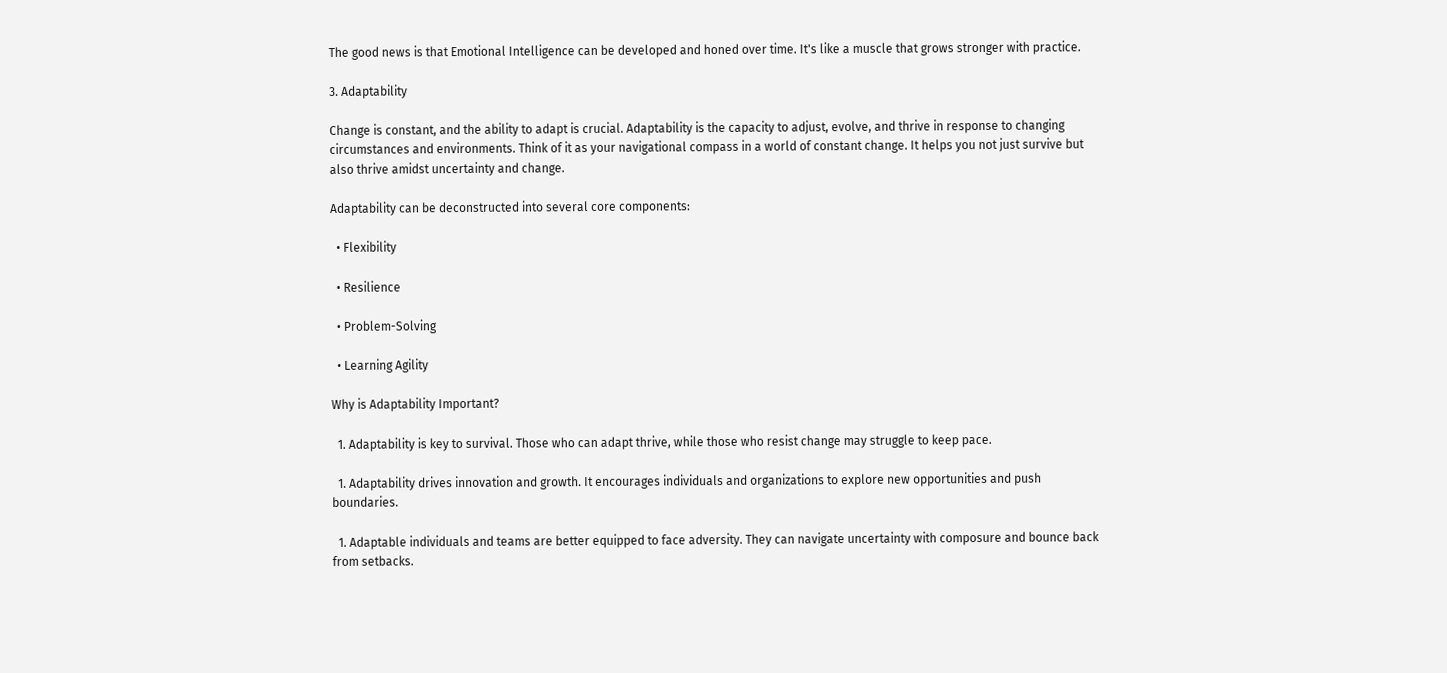The good news is that Emotional Intelligence can be developed and honed over time. It's like a muscle that grows stronger with practice.

3. Adaptability

Change is constant, and the ability to adapt is crucial. Adaptability is the capacity to adjust, evolve, and thrive in response to changing circumstances and environments. Think of it as your navigational compass in a world of constant change. It helps you not just survive but also thrive amidst uncertainty and change.

Adaptability can be deconstructed into several core components:

  • Flexibility

  • Resilience

  • Problem-Solving

  • Learning Agility

Why is Adaptability Important?

  1. Adaptability is key to survival. Those who can adapt thrive, while those who resist change may struggle to keep pace.

  1. Adaptability drives innovation and growth. It encourages individuals and organizations to explore new opportunities and push boundaries.

  1. Adaptable individuals and teams are better equipped to face adversity. They can navigate uncertainty with composure and bounce back from setbacks.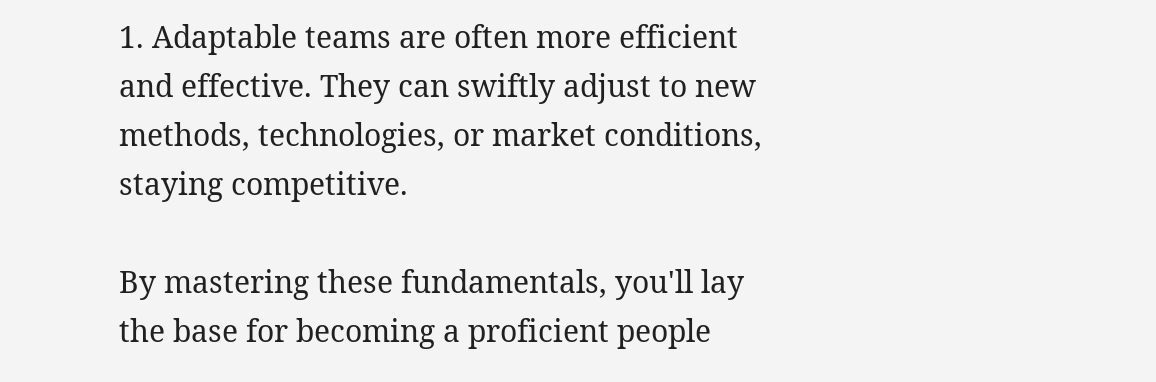1. Adaptable teams are often more efficient and effective. They can swiftly adjust to new methods, technologies, or market conditions, staying competitive.

By mastering these fundamentals, you'll lay the base for becoming a proficient people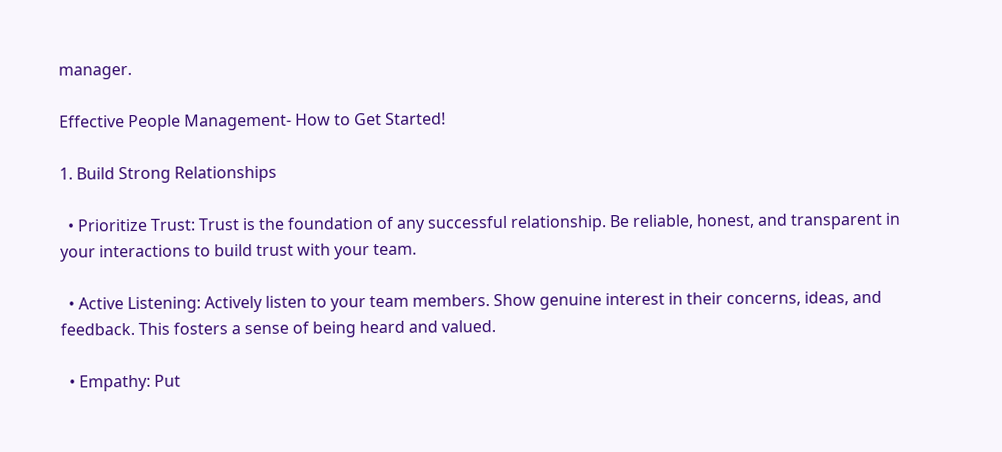manager.

Effective People Management- How to Get Started!

1. Build Strong Relationships

  • Prioritize Trust: Trust is the foundation of any successful relationship. Be reliable, honest, and transparent in your interactions to build trust with your team.

  • Active Listening: Actively listen to your team members. Show genuine interest in their concerns, ideas, and feedback. This fosters a sense of being heard and valued.

  • Empathy: Put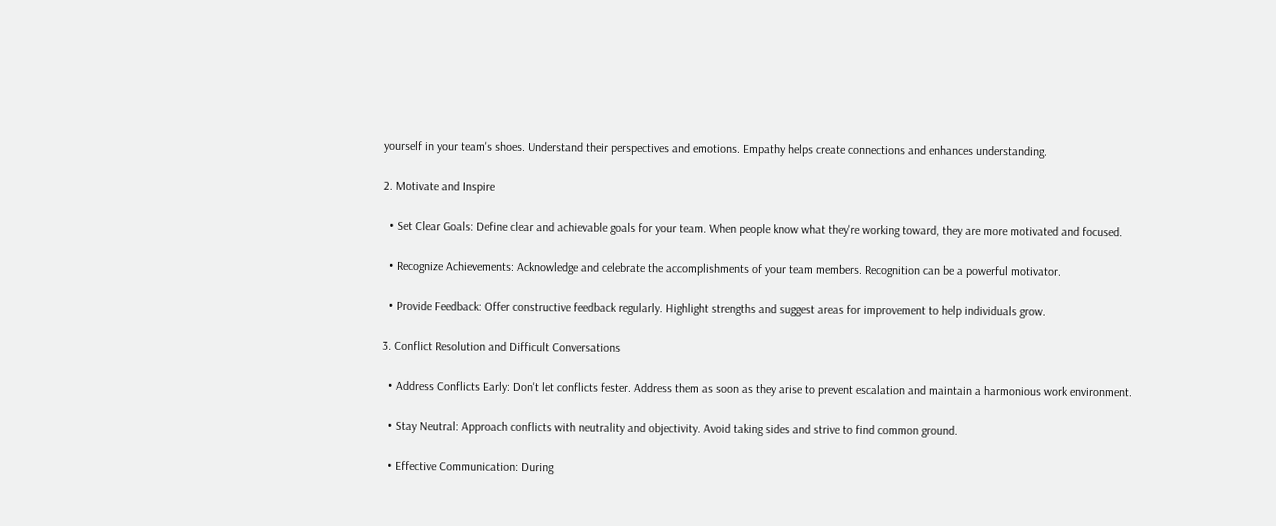yourself in your team's shoes. Understand their perspectives and emotions. Empathy helps create connections and enhances understanding.

2. Motivate and Inspire

  • Set Clear Goals: Define clear and achievable goals for your team. When people know what they're working toward, they are more motivated and focused.

  • Recognize Achievements: Acknowledge and celebrate the accomplishments of your team members. Recognition can be a powerful motivator.

  • Provide Feedback: Offer constructive feedback regularly. Highlight strengths and suggest areas for improvement to help individuals grow.

3. Conflict Resolution and Difficult Conversations

  • Address Conflicts Early: Don't let conflicts fester. Address them as soon as they arise to prevent escalation and maintain a harmonious work environment.

  • Stay Neutral: Approach conflicts with neutrality and objectivity. Avoid taking sides and strive to find common ground.

  • Effective Communication: During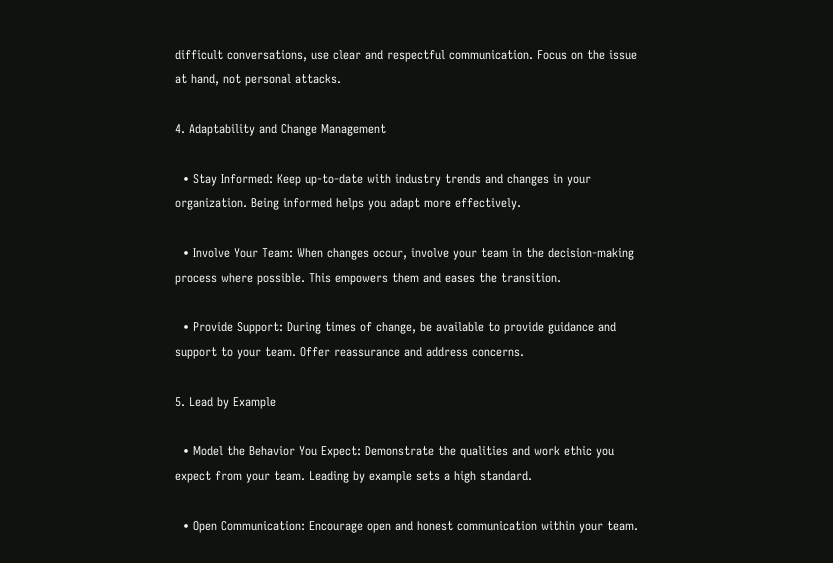difficult conversations, use clear and respectful communication. Focus on the issue at hand, not personal attacks.

4. Adaptability and Change Management

  • Stay Informed: Keep up-to-date with industry trends and changes in your organization. Being informed helps you adapt more effectively.

  • Involve Your Team: When changes occur, involve your team in the decision-making process where possible. This empowers them and eases the transition.

  • Provide Support: During times of change, be available to provide guidance and support to your team. Offer reassurance and address concerns.

5. Lead by Example

  • Model the Behavior You Expect: Demonstrate the qualities and work ethic you expect from your team. Leading by example sets a high standard.

  • Open Communication: Encourage open and honest communication within your team.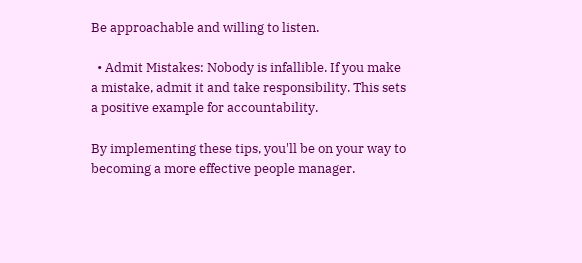Be approachable and willing to listen.

  • Admit Mistakes: Nobody is infallible. If you make a mistake, admit it and take responsibility. This sets a positive example for accountability.

By implementing these tips, you'll be on your way to becoming a more effective people manager.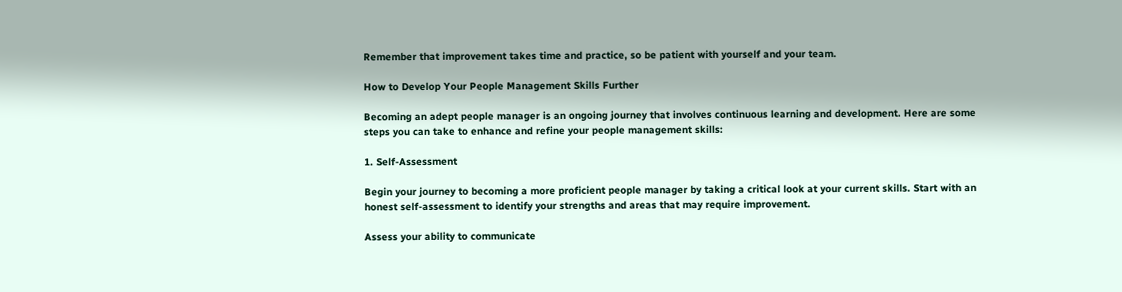Remember that improvement takes time and practice, so be patient with yourself and your team.

How to Develop Your People Management Skills Further

Becoming an adept people manager is an ongoing journey that involves continuous learning and development. Here are some steps you can take to enhance and refine your people management skills:

1. Self-Assessment

Begin your journey to becoming a more proficient people manager by taking a critical look at your current skills. Start with an honest self-assessment to identify your strengths and areas that may require improvement.

Assess your ability to communicate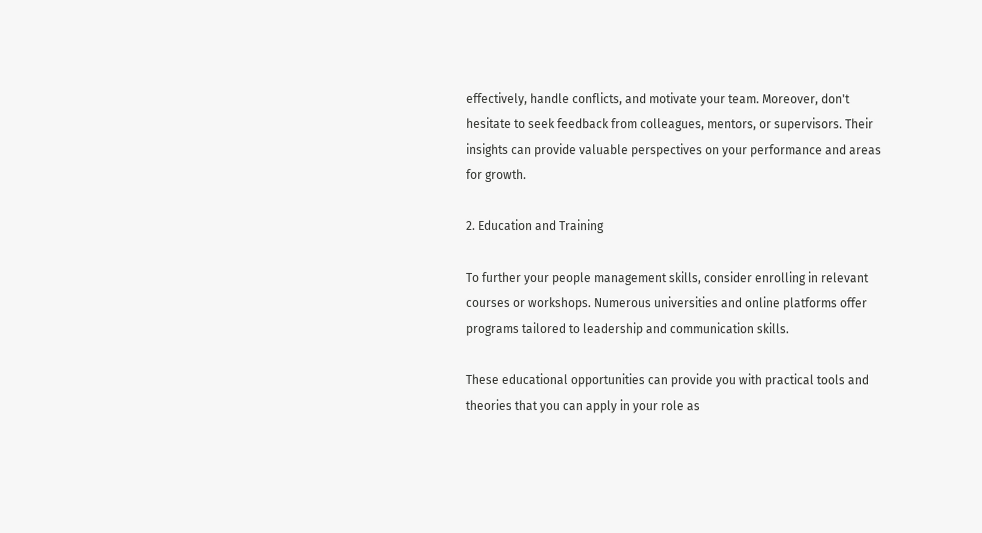effectively, handle conflicts, and motivate your team. Moreover, don't hesitate to seek feedback from colleagues, mentors, or supervisors. Their insights can provide valuable perspectives on your performance and areas for growth.

2. Education and Training

To further your people management skills, consider enrolling in relevant courses or workshops. Numerous universities and online platforms offer programs tailored to leadership and communication skills.

These educational opportunities can provide you with practical tools and theories that you can apply in your role as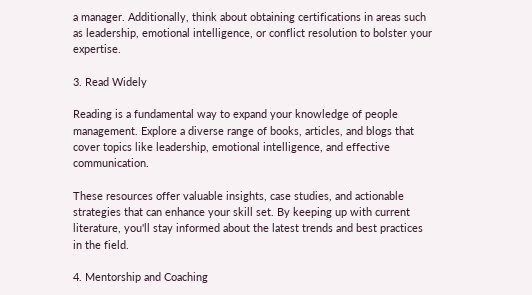a manager. Additionally, think about obtaining certifications in areas such as leadership, emotional intelligence, or conflict resolution to bolster your expertise.

3. Read Widely

Reading is a fundamental way to expand your knowledge of people management. Explore a diverse range of books, articles, and blogs that cover topics like leadership, emotional intelligence, and effective communication.

These resources offer valuable insights, case studies, and actionable strategies that can enhance your skill set. By keeping up with current literature, you'll stay informed about the latest trends and best practices in the field.

4. Mentorship and Coaching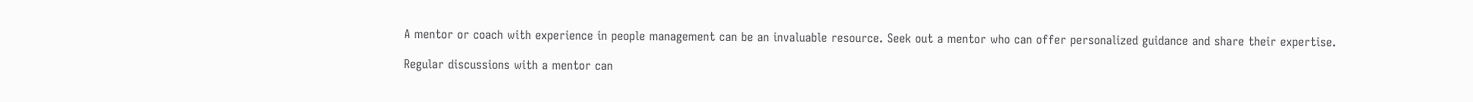A mentor or coach with experience in people management can be an invaluable resource. Seek out a mentor who can offer personalized guidance and share their expertise.

Regular discussions with a mentor can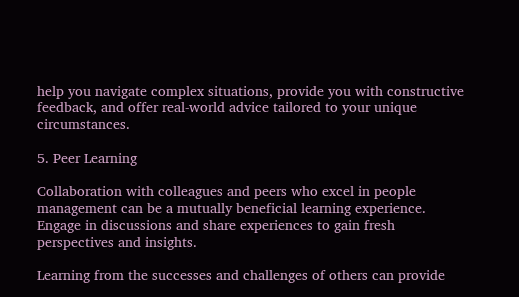help you navigate complex situations, provide you with constructive feedback, and offer real-world advice tailored to your unique circumstances.

5. Peer Learning

Collaboration with colleagues and peers who excel in people management can be a mutually beneficial learning experience. Engage in discussions and share experiences to gain fresh perspectives and insights.

Learning from the successes and challenges of others can provide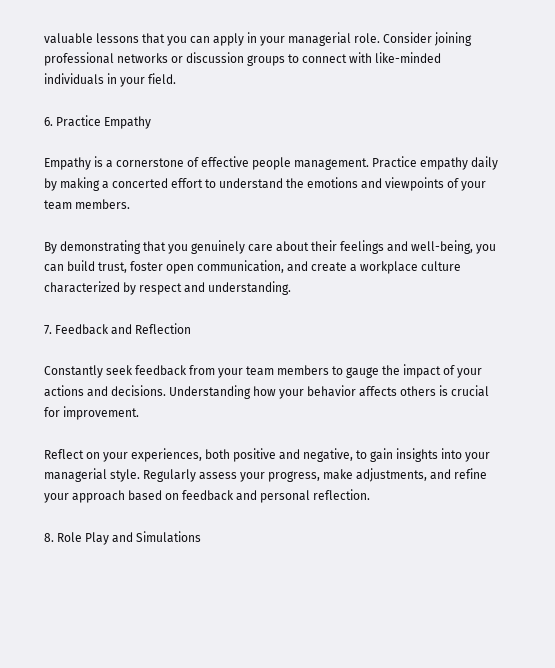valuable lessons that you can apply in your managerial role. Consider joining professional networks or discussion groups to connect with like-minded individuals in your field.

6. Practice Empathy

Empathy is a cornerstone of effective people management. Practice empathy daily by making a concerted effort to understand the emotions and viewpoints of your team members.

By demonstrating that you genuinely care about their feelings and well-being, you can build trust, foster open communication, and create a workplace culture characterized by respect and understanding.

7. Feedback and Reflection

Constantly seek feedback from your team members to gauge the impact of your actions and decisions. Understanding how your behavior affects others is crucial for improvement.

Reflect on your experiences, both positive and negative, to gain insights into your managerial style. Regularly assess your progress, make adjustments, and refine your approach based on feedback and personal reflection.

8. Role Play and Simulations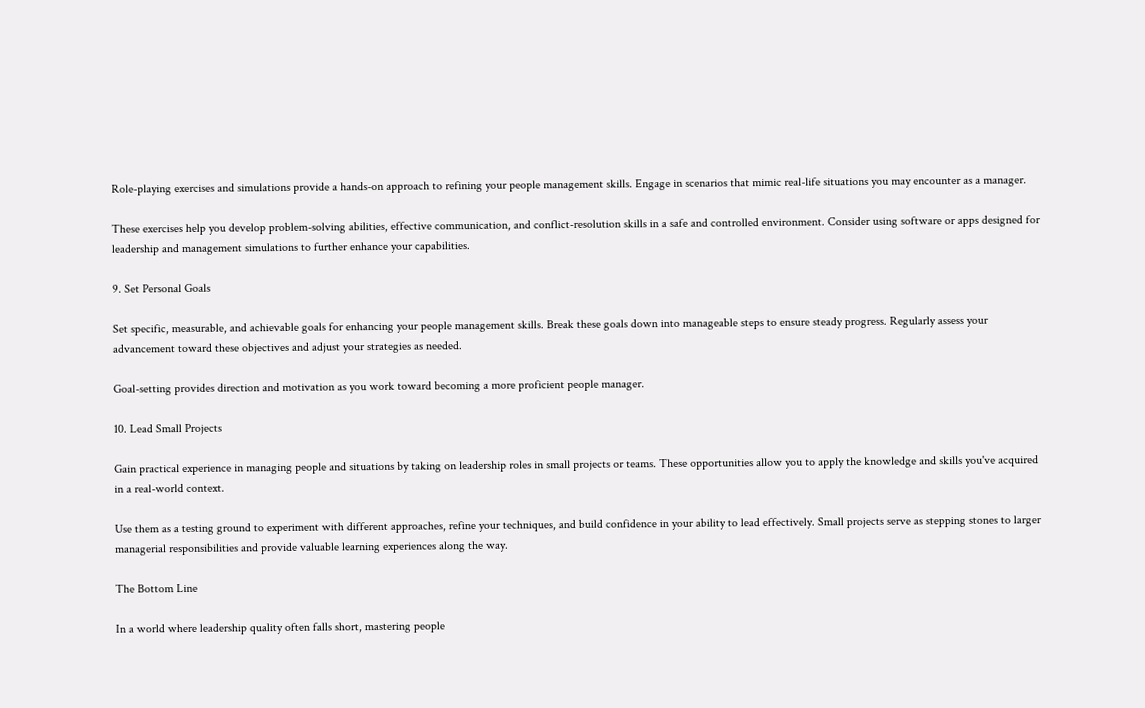Role-playing exercises and simulations provide a hands-on approach to refining your people management skills. Engage in scenarios that mimic real-life situations you may encounter as a manager.

These exercises help you develop problem-solving abilities, effective communication, and conflict-resolution skills in a safe and controlled environment. Consider using software or apps designed for leadership and management simulations to further enhance your capabilities.

9. Set Personal Goals

Set specific, measurable, and achievable goals for enhancing your people management skills. Break these goals down into manageable steps to ensure steady progress. Regularly assess your advancement toward these objectives and adjust your strategies as needed.

Goal-setting provides direction and motivation as you work toward becoming a more proficient people manager.

10. Lead Small Projects

Gain practical experience in managing people and situations by taking on leadership roles in small projects or teams. These opportunities allow you to apply the knowledge and skills you've acquired in a real-world context.

Use them as a testing ground to experiment with different approaches, refine your techniques, and build confidence in your ability to lead effectively. Small projects serve as stepping stones to larger managerial responsibilities and provide valuable learning experiences along the way.

The Bottom Line

In a world where leadership quality often falls short, mastering people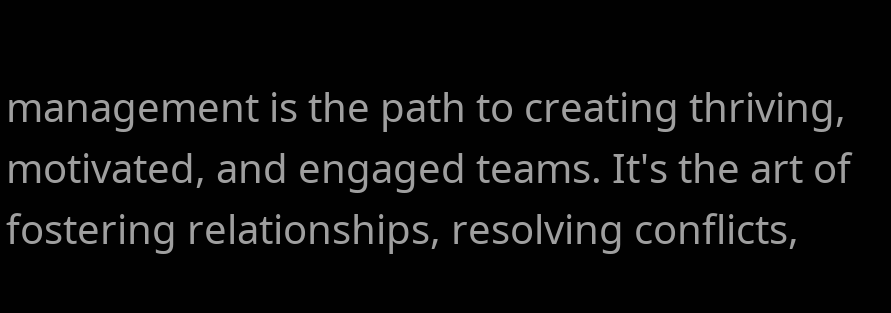management is the path to creating thriving, motivated, and engaged teams. It's the art of fostering relationships, resolving conflicts,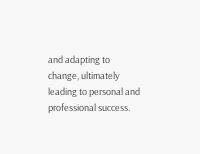and adapting to change, ultimately leading to personal and professional success.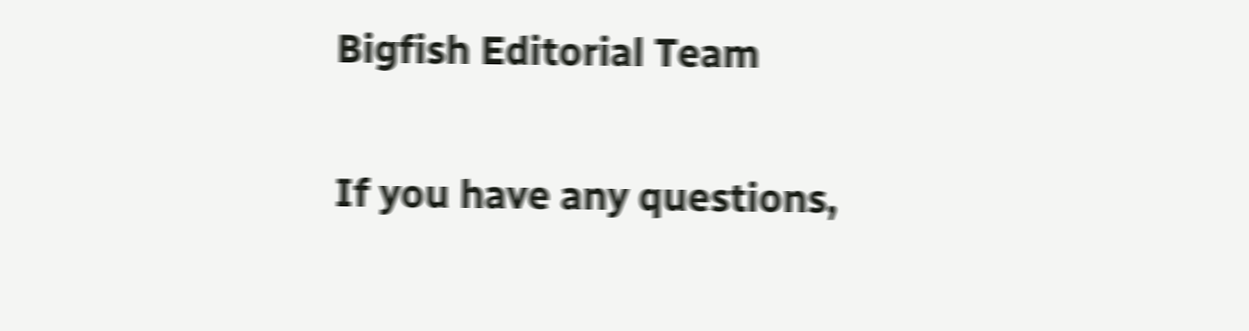Bigfish Editorial Team

If you have any questions,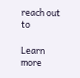reach out to

Learn more